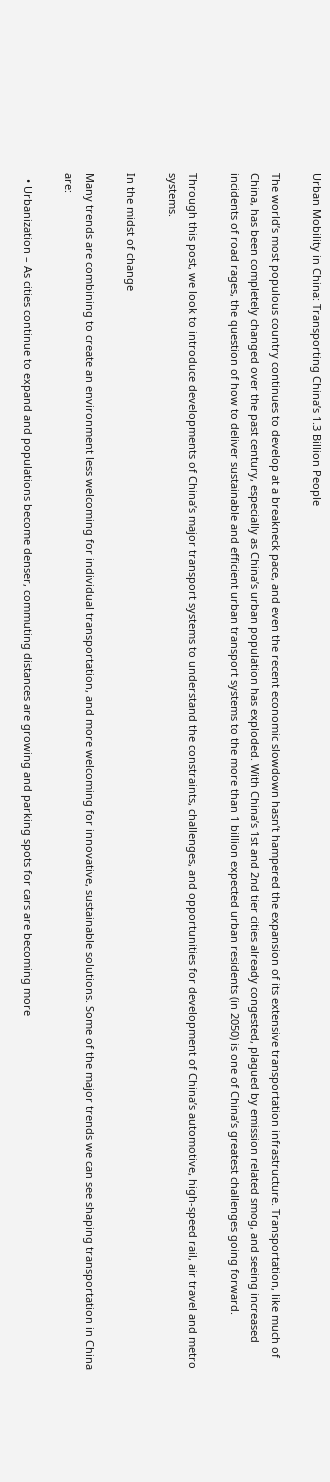Urban Mobility in China: Transporting China’s 1.3 Billion People

The world’s most populous country continues to develop at a breakneck pace, and even the recent economic slowdown hasn’t hampered the expansion of its extensive transportation infrastructure. Transportation, like much of China, has been completely changed over the past century, especially as China’s urban population has exploded. With China’s 1st and 2nd tier cities already congested, plagued by emission related smog, and seeing increased incidents of road rages, the question of how to deliver sustainable and efficient urban transport systems to the more than 1 billion expected urban residents (in 2050) is one of China’s greatest challenges going forward.

Through this post, we look to introduce developments of China’s major transport systems to understand the constraints, challenges, and opportunities for development of China’s automotive, high-speed rail, air travel and metro systems.

In the midst of change

Many trends are combining to create an environment less welcoming for individual transportation, and more welcoming for innovative, sustainable solutions. Some of the major trends we can see shaping transportation in China are:

  • Urbanization – As cities continue to expand and populations become denser, commuting distances are growing and parking spots for cars are becoming more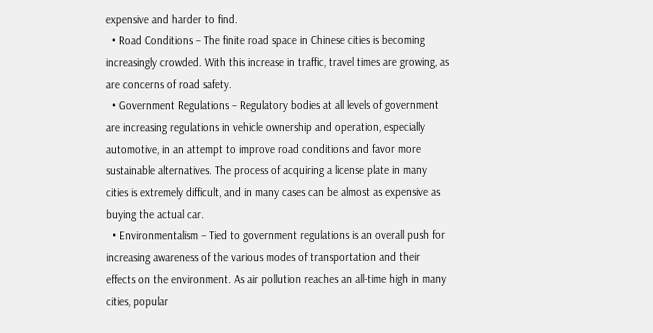expensive and harder to find.
  • Road Conditions – The finite road space in Chinese cities is becoming increasingly crowded. With this increase in traffic, travel times are growing, as are concerns of road safety.
  • Government Regulations – Regulatory bodies at all levels of government are increasing regulations in vehicle ownership and operation, especially automotive, in an attempt to improve road conditions and favor more sustainable alternatives. The process of acquiring a license plate in many cities is extremely difficult, and in many cases can be almost as expensive as buying the actual car.
  • Environmentalism – Tied to government regulations is an overall push for increasing awareness of the various modes of transportation and their effects on the environment. As air pollution reaches an all-time high in many cities, popular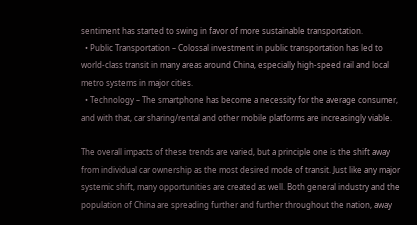sentiment has started to swing in favor of more sustainable transportation.
  • Public Transportation – Colossal investment in public transportation has led to world-class transit in many areas around China, especially high-speed rail and local metro systems in major cities.
  • Technology – The smartphone has become a necessity for the average consumer, and with that, car sharing/rental and other mobile platforms are increasingly viable.

The overall impacts of these trends are varied, but a principle one is the shift away from individual car ownership as the most desired mode of transit. Just like any major systemic shift, many opportunities are created as well. Both general industry and the population of China are spreading further and further throughout the nation, away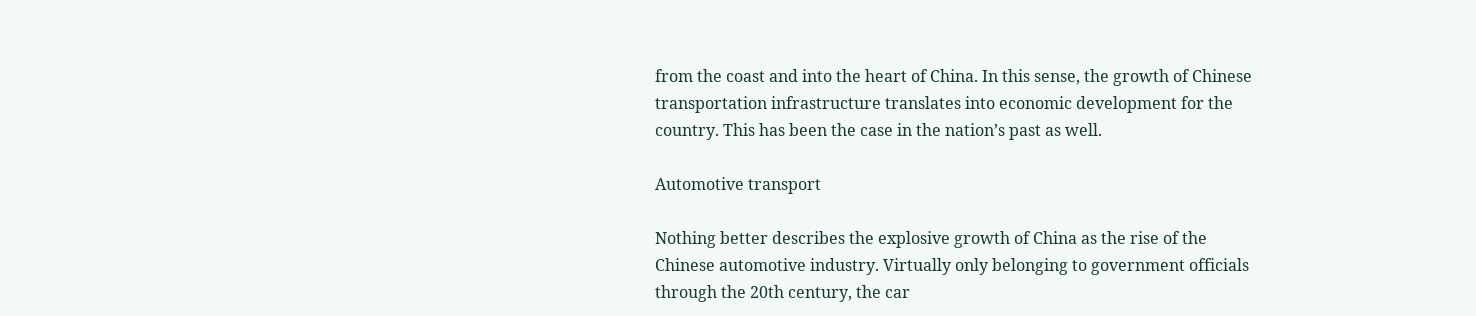from the coast and into the heart of China. In this sense, the growth of Chinese transportation infrastructure translates into economic development for the country. This has been the case in the nation’s past as well.

Automotive transport

Nothing better describes the explosive growth of China as the rise of the Chinese automotive industry. Virtually only belonging to government officials through the 20th century, the car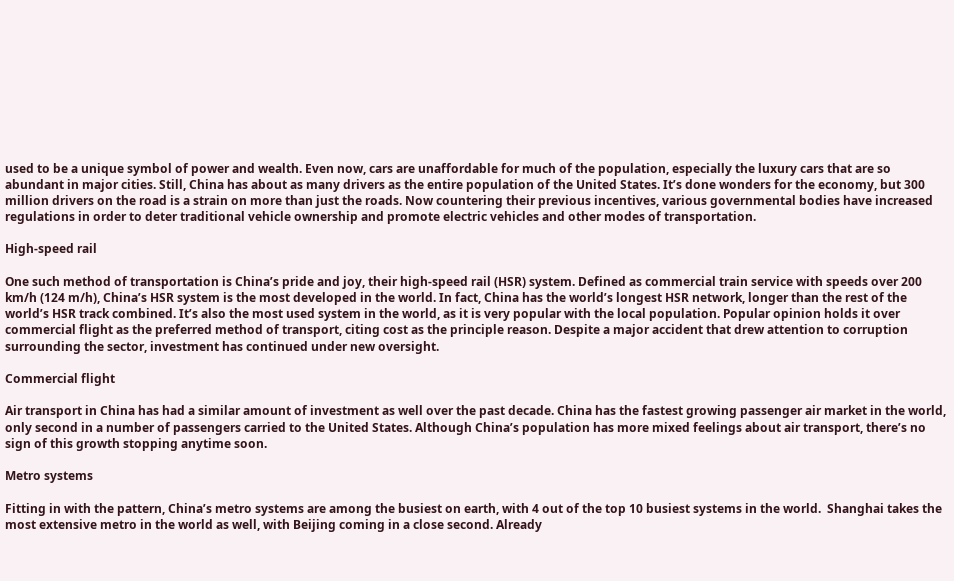used to be a unique symbol of power and wealth. Even now, cars are unaffordable for much of the population, especially the luxury cars that are so abundant in major cities. Still, China has about as many drivers as the entire population of the United States. It’s done wonders for the economy, but 300 million drivers on the road is a strain on more than just the roads. Now countering their previous incentives, various governmental bodies have increased regulations in order to deter traditional vehicle ownership and promote electric vehicles and other modes of transportation.

High-speed rail

One such method of transportation is China’s pride and joy, their high-speed rail (HSR) system. Defined as commercial train service with speeds over 200 km/h (124 m/h), China’s HSR system is the most developed in the world. In fact, China has the world’s longest HSR network, longer than the rest of the world’s HSR track combined. It’s also the most used system in the world, as it is very popular with the local population. Popular opinion holds it over commercial flight as the preferred method of transport, citing cost as the principle reason. Despite a major accident that drew attention to corruption surrounding the sector, investment has continued under new oversight.

Commercial flight

Air transport in China has had a similar amount of investment as well over the past decade. China has the fastest growing passenger air market in the world, only second in a number of passengers carried to the United States. Although China’s population has more mixed feelings about air transport, there’s no sign of this growth stopping anytime soon.

Metro systems

Fitting in with the pattern, China’s metro systems are among the busiest on earth, with 4 out of the top 10 busiest systems in the world.  Shanghai takes the most extensive metro in the world as well, with Beijing coming in a close second. Already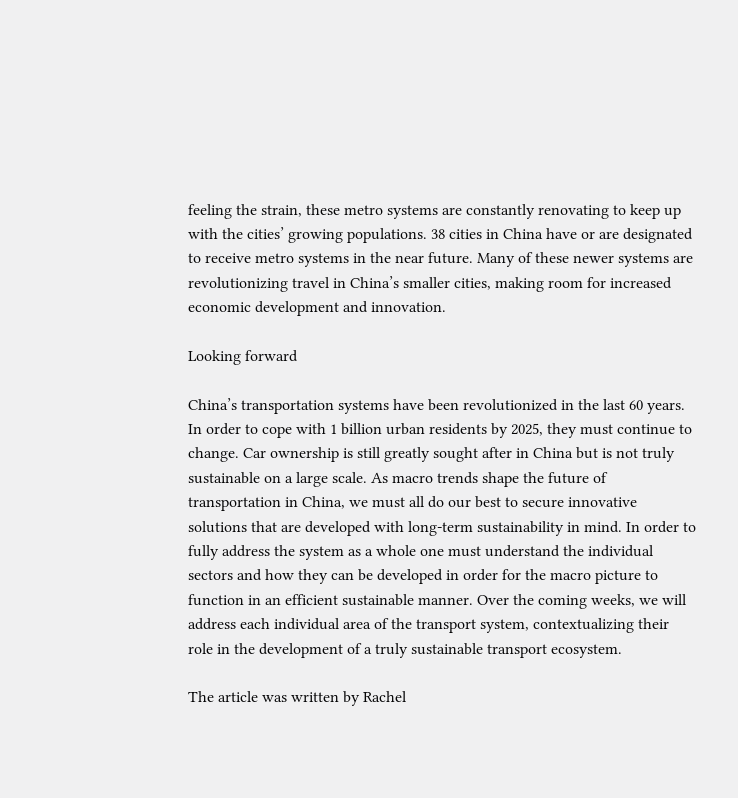feeling the strain, these metro systems are constantly renovating to keep up with the cities’ growing populations. 38 cities in China have or are designated to receive metro systems in the near future. Many of these newer systems are revolutionizing travel in China’s smaller cities, making room for increased economic development and innovation.

Looking forward

China’s transportation systems have been revolutionized in the last 60 years. In order to cope with 1 billion urban residents by 2025, they must continue to change. Car ownership is still greatly sought after in China but is not truly sustainable on a large scale. As macro trends shape the future of transportation in China, we must all do our best to secure innovative solutions that are developed with long-term sustainability in mind. In order to fully address the system as a whole one must understand the individual sectors and how they can be developed in order for the macro picture to function in an efficient sustainable manner. Over the coming weeks, we will address each individual area of the transport system, contextualizing their role in the development of a truly sustainable transport ecosystem.

The article was written by Rachel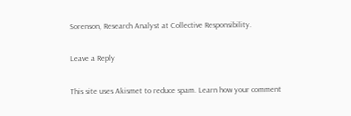Sorenson, Research Analyst at Collective Responsibility.

Leave a Reply

This site uses Akismet to reduce spam. Learn how your comment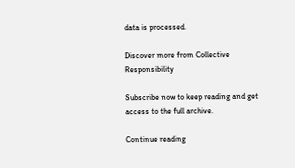data is processed.

Discover more from Collective Responsibility

Subscribe now to keep reading and get access to the full archive.

Continue reading